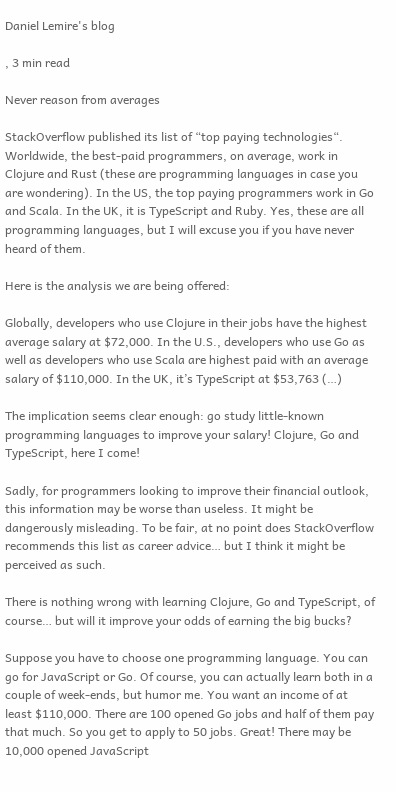Daniel Lemire's blog

, 3 min read

Never reason from averages

StackOverflow published its list of “top paying technologies“. Worldwide, the best-paid programmers, on average, work in Clojure and Rust (these are programming languages in case you are wondering). In the US, the top paying programmers work in Go and Scala. In the UK, it is TypeScript and Ruby. Yes, these are all programming languages, but I will excuse you if you have never heard of them.

Here is the analysis we are being offered:

Globally, developers who use Clojure in their jobs have the highest average salary at $72,000. In the U.S., developers who use Go as well as developers who use Scala are highest paid with an average salary of $110,000. In the UK, it’s TypeScript at $53,763 (…)

The implication seems clear enough: go study little-known programming languages to improve your salary! Clojure, Go and TypeScript, here I come!

Sadly, for programmers looking to improve their financial outlook, this information may be worse than useless. It might be dangerously misleading. To be fair, at no point does StackOverflow recommends this list as career advice… but I think it might be perceived as such.

There is nothing wrong with learning Clojure, Go and TypeScript, of course… but will it improve your odds of earning the big bucks?

Suppose you have to choose one programming language. You can go for JavaScript or Go. Of course, you can actually learn both in a couple of week-ends, but humor me. You want an income of at least $110,000. There are 100 opened Go jobs and half of them pay that much. So you get to apply to 50 jobs. Great! There may be 10,000 opened JavaScript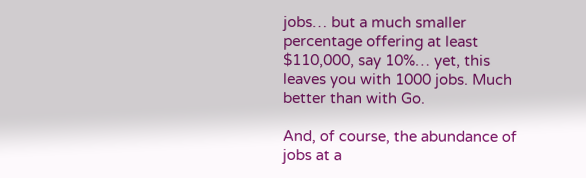jobs… but a much smaller percentage offering at least $110,000, say 10%… yet, this leaves you with 1000 jobs. Much better than with Go.

And, of course, the abundance of jobs at a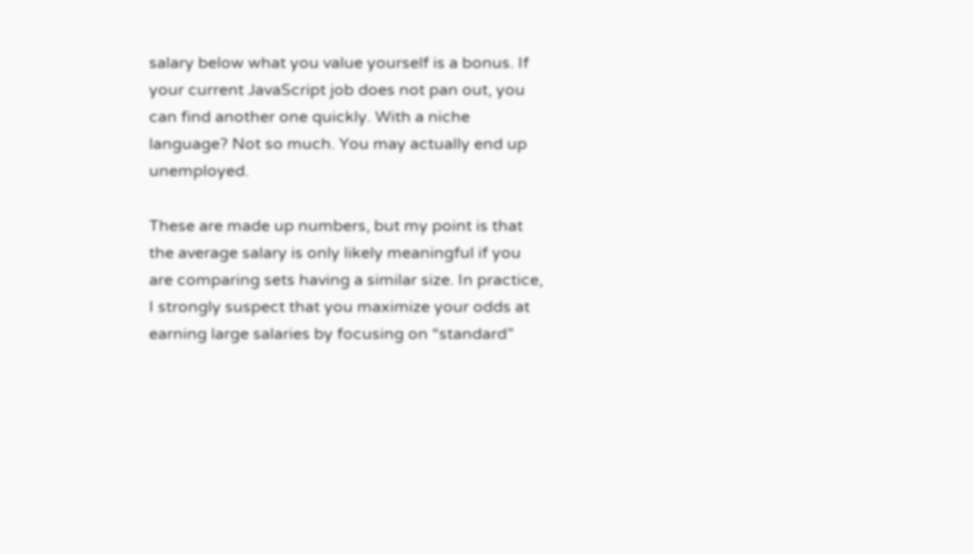salary below what you value yourself is a bonus. If your current JavaScript job does not pan out, you can find another one quickly. With a niche language? Not so much. You may actually end up unemployed.

These are made up numbers, but my point is that the average salary is only likely meaningful if you are comparing sets having a similar size. In practice, I strongly suspect that you maximize your odds at earning large salaries by focusing on “standard”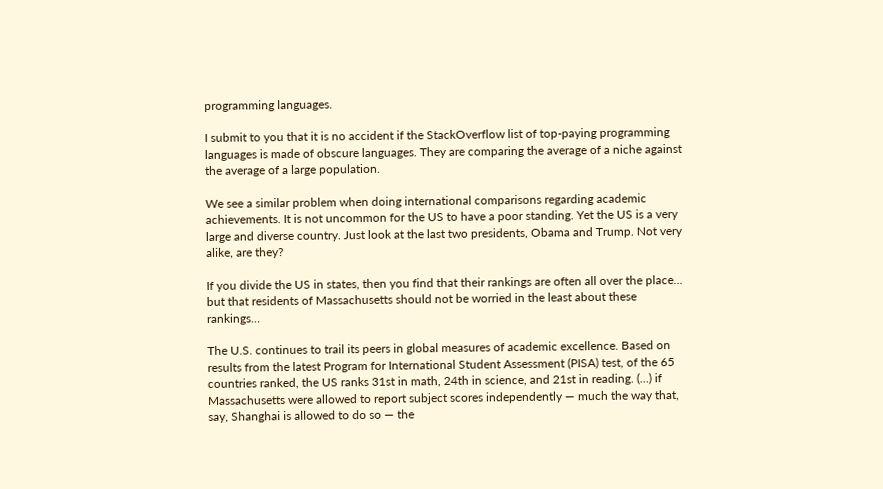programming languages.

I submit to you that it is no accident if the StackOverflow list of top-paying programming languages is made of obscure languages. They are comparing the average of a niche against the average of a large population.

We see a similar problem when doing international comparisons regarding academic achievements. It is not uncommon for the US to have a poor standing. Yet the US is a very large and diverse country. Just look at the last two presidents, Obama and Trump. Not very alike, are they?

If you divide the US in states, then you find that their rankings are often all over the place… but that residents of Massachusetts should not be worried in the least about these rankings…

The U.S. continues to trail its peers in global measures of academic excellence. Based on results from the latest Program for International Student Assessment (PISA) test, of the 65 countries ranked, the US ranks 31st in math, 24th in science, and 21st in reading. (…) if Massachusetts were allowed to report subject scores independently — much the way that, say, Shanghai is allowed to do so — the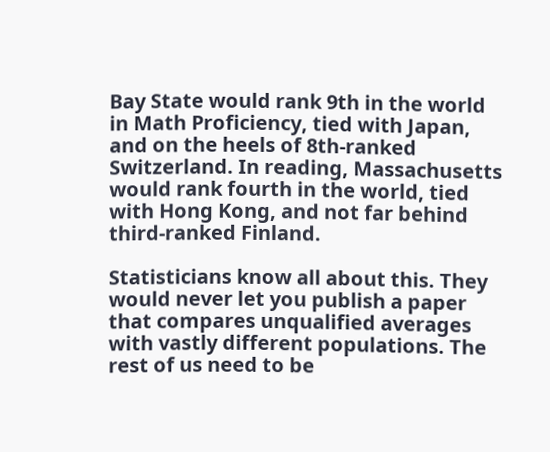Bay State would rank 9th in the world in Math Proficiency, tied with Japan, and on the heels of 8th-ranked Switzerland. In reading, Massachusetts would rank fourth in the world, tied with Hong Kong, and not far behind third-ranked Finland.

Statisticians know all about this. They would never let you publish a paper that compares unqualified averages with vastly different populations. The rest of us need to be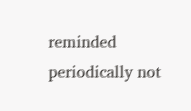reminded periodically not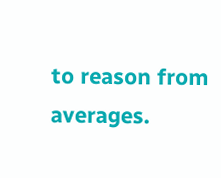to reason from averages.